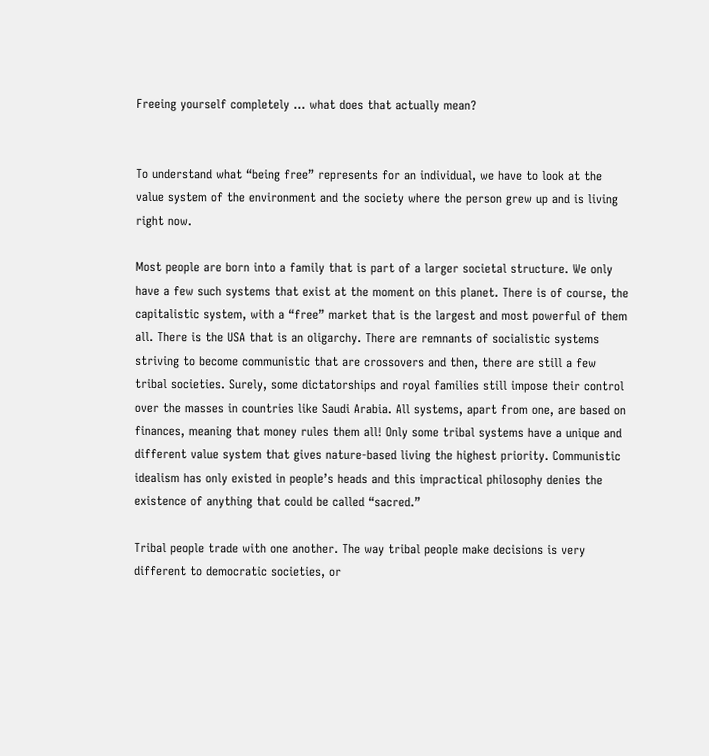Freeing yourself completely … what does that actually mean?


To understand what “being free” represents for an individual, we have to look at the value system of the environment and the society where the person grew up and is living right now.

Most people are born into a family that is part of a larger societal structure. We only have a few such systems that exist at the moment on this planet. There is of course, the capitalistic system, with a “free” market that is the largest and most powerful of them all. There is the USA that is an oligarchy. There are remnants of socialistic systems striving to become communistic that are crossovers and then, there are still a few tribal societies. Surely, some dictatorships and royal families still impose their control over the masses in countries like Saudi Arabia. All systems, apart from one, are based on finances, meaning that money rules them all! Only some tribal systems have a unique and different value system that gives nature-based living the highest priority. Communistic idealism has only existed in people’s heads and this impractical philosophy denies the existence of anything that could be called “sacred.”

Tribal people trade with one another. The way tribal people make decisions is very different to democratic societies, or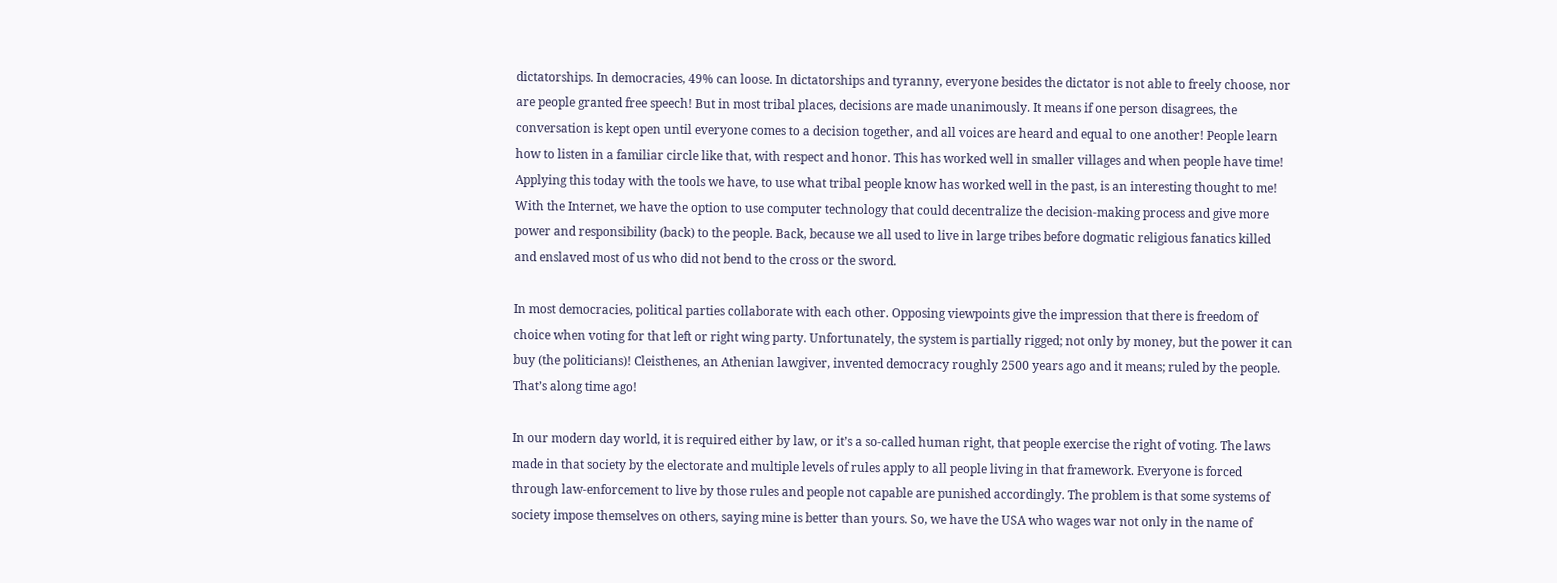dictatorships. In democracies, 49% can loose. In dictatorships and tyranny, everyone besides the dictator is not able to freely choose, nor are people granted free speech! But in most tribal places, decisions are made unanimously. It means if one person disagrees, the conversation is kept open until everyone comes to a decision together, and all voices are heard and equal to one another! People learn how to listen in a familiar circle like that, with respect and honor. This has worked well in smaller villages and when people have time! Applying this today with the tools we have, to use what tribal people know has worked well in the past, is an interesting thought to me! With the Internet, we have the option to use computer technology that could decentralize the decision-making process and give more power and responsibility (back) to the people. Back, because we all used to live in large tribes before dogmatic religious fanatics killed and enslaved most of us who did not bend to the cross or the sword.

In most democracies, political parties collaborate with each other. Opposing viewpoints give the impression that there is freedom of choice when voting for that left or right wing party. Unfortunately, the system is partially rigged; not only by money, but the power it can buy (the politicians)! Cleisthenes, an Athenian lawgiver, invented democracy roughly 2500 years ago and it means; ruled by the people. That’s along time ago!

In our modern day world, it is required either by law, or it’s a so-called human right, that people exercise the right of voting. The laws made in that society by the electorate and multiple levels of rules apply to all people living in that framework. Everyone is forced through law-enforcement to live by those rules and people not capable are punished accordingly. The problem is that some systems of society impose themselves on others, saying mine is better than yours. So, we have the USA who wages war not only in the name of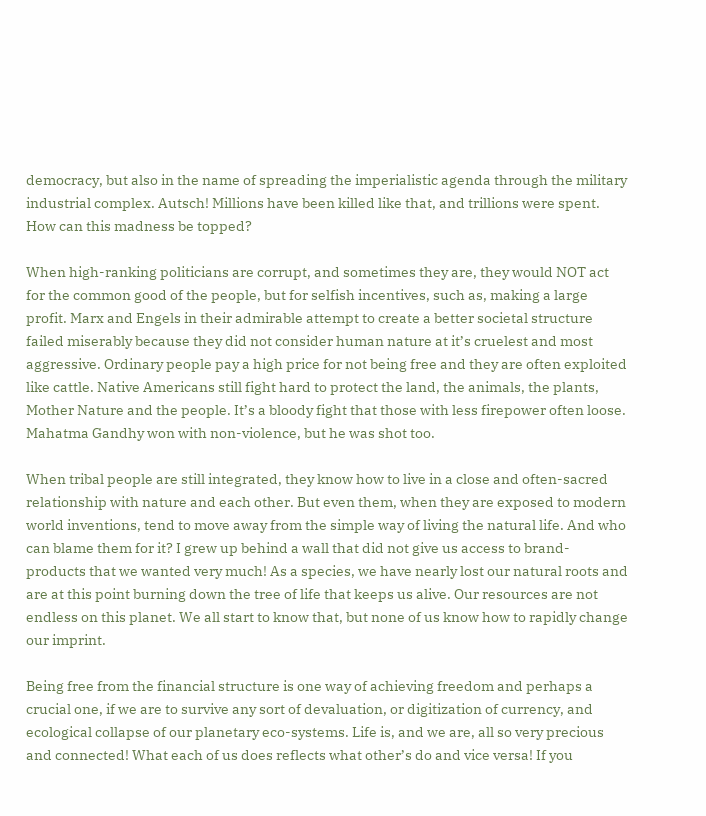democracy, but also in the name of spreading the imperialistic agenda through the military industrial complex. Autsch! Millions have been killed like that, and trillions were spent. How can this madness be topped?

When high-ranking politicians are corrupt, and sometimes they are, they would NOT act for the common good of the people, but for selfish incentives, such as, making a large profit. Marx and Engels in their admirable attempt to create a better societal structure failed miserably because they did not consider human nature at it’s cruelest and most aggressive. Ordinary people pay a high price for not being free and they are often exploited like cattle. Native Americans still fight hard to protect the land, the animals, the plants, Mother Nature and the people. It’s a bloody fight that those with less firepower often loose. Mahatma Gandhy won with non-violence, but he was shot too.

When tribal people are still integrated, they know how to live in a close and often-sacred relationship with nature and each other. But even them, when they are exposed to modern world inventions, tend to move away from the simple way of living the natural life. And who can blame them for it? I grew up behind a wall that did not give us access to brand-products that we wanted very much! As a species, we have nearly lost our natural roots and are at this point burning down the tree of life that keeps us alive. Our resources are not endless on this planet. We all start to know that, but none of us know how to rapidly change our imprint.

Being free from the financial structure is one way of achieving freedom and perhaps a crucial one, if we are to survive any sort of devaluation, or digitization of currency, and ecological collapse of our planetary eco-systems. Life is, and we are, all so very precious and connected! What each of us does reflects what other’s do and vice versa! If you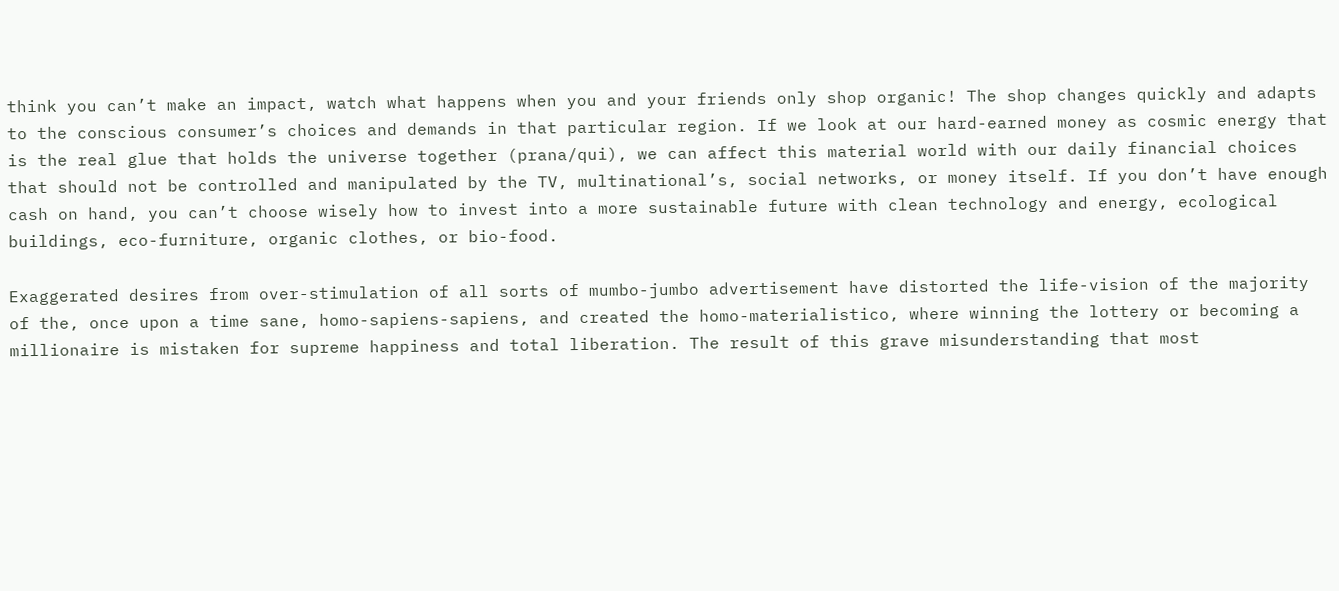think you can’t make an impact, watch what happens when you and your friends only shop organic! The shop changes quickly and adapts to the conscious consumer’s choices and demands in that particular region. If we look at our hard-earned money as cosmic energy that is the real glue that holds the universe together (prana/qui), we can affect this material world with our daily financial choices that should not be controlled and manipulated by the TV, multinational’s, social networks, or money itself. If you don’t have enough cash on hand, you can’t choose wisely how to invest into a more sustainable future with clean technology and energy, ecological buildings, eco-furniture, organic clothes, or bio-food.

Exaggerated desires from over-stimulation of all sorts of mumbo-jumbo advertisement have distorted the life-vision of the majority of the, once upon a time sane, homo-sapiens-sapiens, and created the homo-materialistico, where winning the lottery or becoming a millionaire is mistaken for supreme happiness and total liberation. The result of this grave misunderstanding that most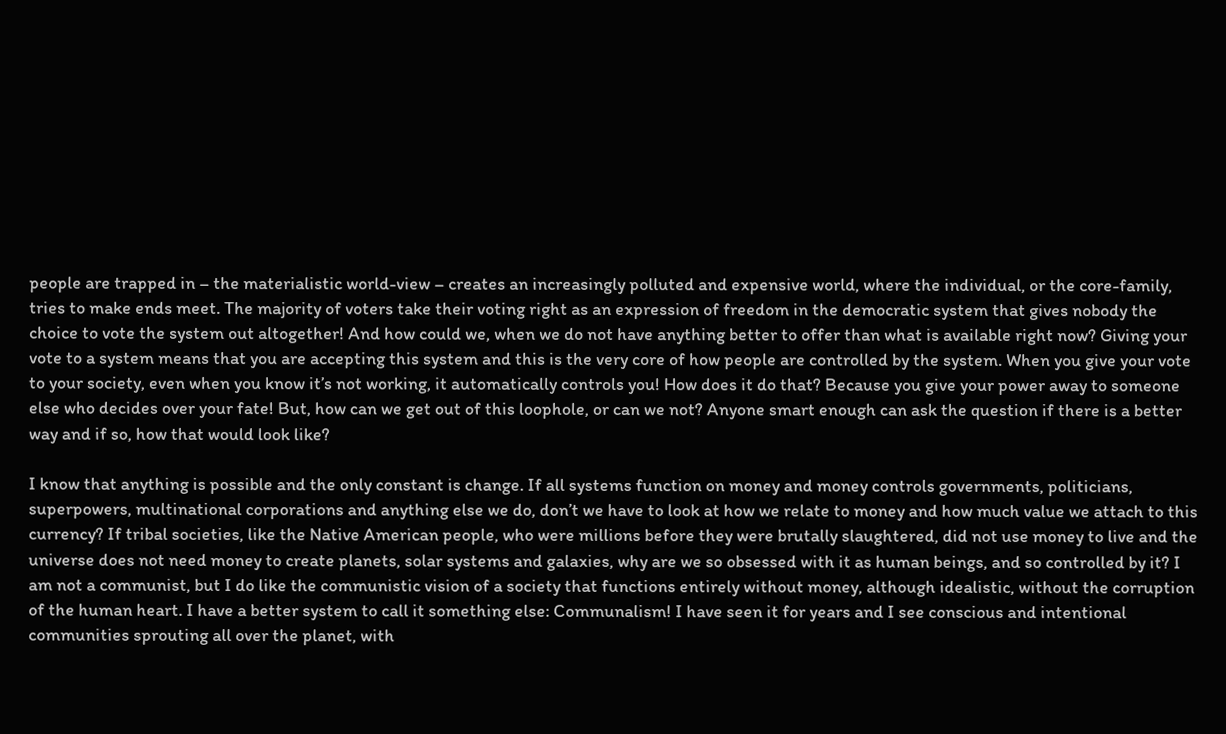people are trapped in – the materialistic world-view – creates an increasingly polluted and expensive world, where the individual, or the core-family, tries to make ends meet. The majority of voters take their voting right as an expression of freedom in the democratic system that gives nobody the choice to vote the system out altogether! And how could we, when we do not have anything better to offer than what is available right now? Giving your vote to a system means that you are accepting this system and this is the very core of how people are controlled by the system. When you give your vote to your society, even when you know it’s not working, it automatically controls you! How does it do that? Because you give your power away to someone else who decides over your fate! But, how can we get out of this loophole, or can we not? Anyone smart enough can ask the question if there is a better way and if so, how that would look like?

I know that anything is possible and the only constant is change. If all systems function on money and money controls governments, politicians, superpowers, multinational corporations and anything else we do, don’t we have to look at how we relate to money and how much value we attach to this currency? If tribal societies, like the Native American people, who were millions before they were brutally slaughtered, did not use money to live and the universe does not need money to create planets, solar systems and galaxies, why are we so obsessed with it as human beings, and so controlled by it? I am not a communist, but I do like the communistic vision of a society that functions entirely without money, although idealistic, without the corruption of the human heart. I have a better system to call it something else: Communalism! I have seen it for years and I see conscious and intentional communities sprouting all over the planet, with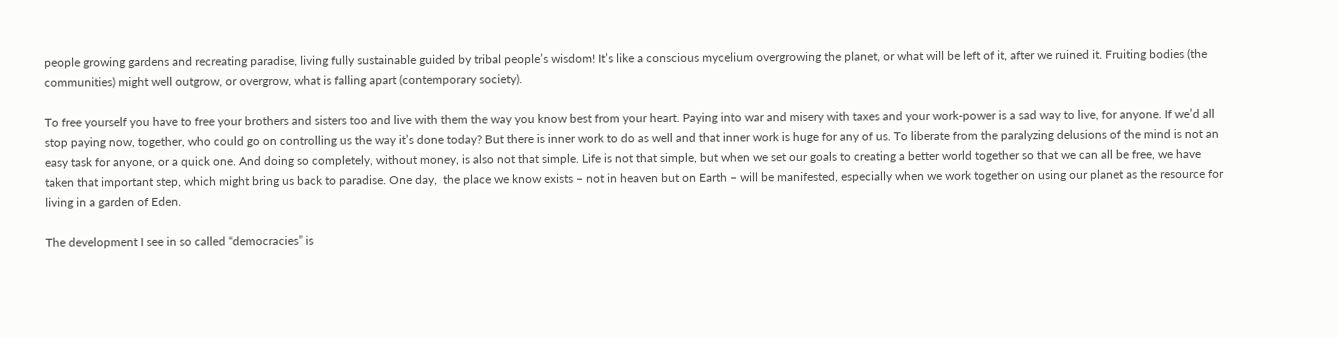people growing gardens and recreating paradise, living fully sustainable guided by tribal people’s wisdom! It’s like a conscious mycelium overgrowing the planet, or what will be left of it, after we ruined it. Fruiting bodies (the communities) might well outgrow, or overgrow, what is falling apart (contemporary society).

To free yourself you have to free your brothers and sisters too and live with them the way you know best from your heart. Paying into war and misery with taxes and your work-power is a sad way to live, for anyone. If we’d all stop paying now, together, who could go on controlling us the way it’s done today? But there is inner work to do as well and that inner work is huge for any of us. To liberate from the paralyzing delusions of the mind is not an easy task for anyone, or a quick one. And doing so completely, without money, is also not that simple. Life is not that simple, but when we set our goals to creating a better world together so that we can all be free, we have taken that important step, which might bring us back to paradise. One day,  the place we know exists – not in heaven but on Earth – will be manifested, especially when we work together on using our planet as the resource for living in a garden of Eden.

The development I see in so called “democracies” is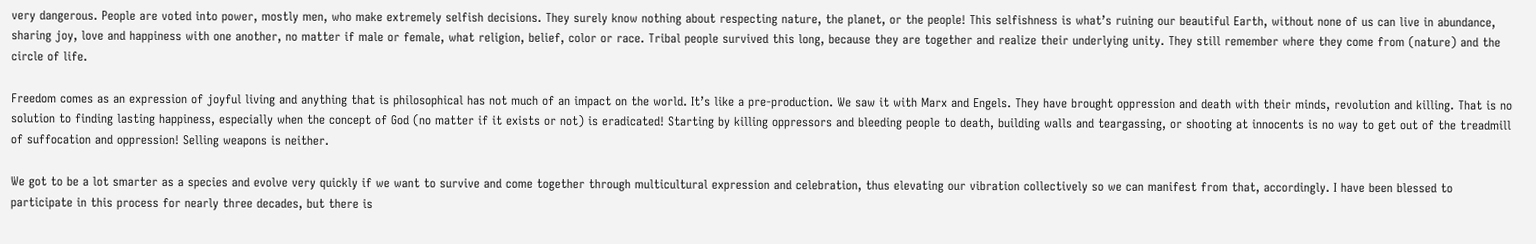very dangerous. People are voted into power, mostly men, who make extremely selfish decisions. They surely know nothing about respecting nature, the planet, or the people! This selfishness is what’s ruining our beautiful Earth, without none of us can live in abundance, sharing joy, love and happiness with one another, no matter if male or female, what religion, belief, color or race. Tribal people survived this long, because they are together and realize their underlying unity. They still remember where they come from (nature) and the circle of life.

Freedom comes as an expression of joyful living and anything that is philosophical has not much of an impact on the world. It’s like a pre-production. We saw it with Marx and Engels. They have brought oppression and death with their minds, revolution and killing. That is no solution to finding lasting happiness, especially when the concept of God (no matter if it exists or not) is eradicated! Starting by killing oppressors and bleeding people to death, building walls and teargassing, or shooting at innocents is no way to get out of the treadmill of suffocation and oppression! Selling weapons is neither.

We got to be a lot smarter as a species and evolve very quickly if we want to survive and come together through multicultural expression and celebration, thus elevating our vibration collectively so we can manifest from that, accordingly. I have been blessed to participate in this process for nearly three decades, but there is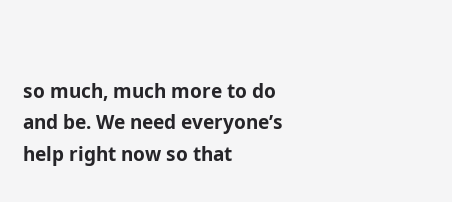so much, much more to do and be. We need everyone’s help right now so that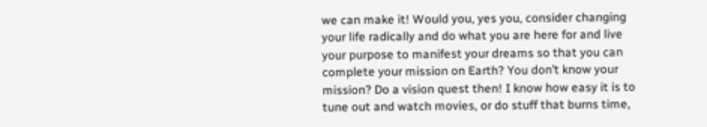we can make it! Would you, yes you, consider changing your life radically and do what you are here for and live your purpose to manifest your dreams so that you can complete your mission on Earth? You don’t know your mission? Do a vision quest then! I know how easy it is to tune out and watch movies, or do stuff that burns time,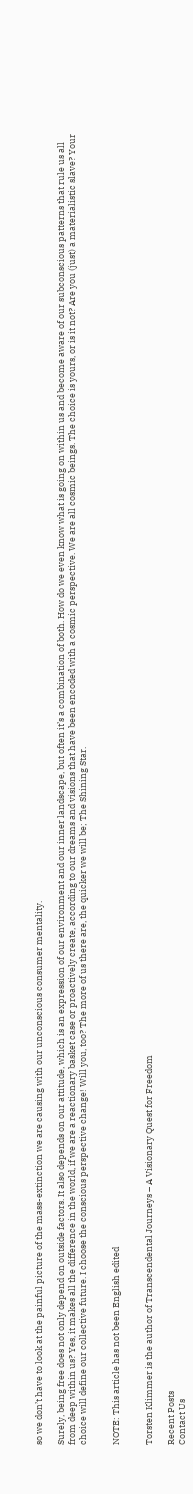so we don’t have to look at the painful picture of the mass-extinction we are causing with our unconscious consumer mentality.

Surely, being free does not only depend on outside factors. It also depends on our attitude, which is an expression of our environment and our inner landscape, but often it’s a combination of both. How do we even know what is going on within us and become aware of our subconscious patterns that rule us all from deep within us? Yes, it makes all the difference in the world, if we are a reactionary basket case or proactively create, according to our dreams and visions that have been encoded with a cosmic perspective. We are all cosmic beings. The choice is yours, or is it not? Are you (just) a materialistic slave? Your choice will define our collective future. I choose the conscious perspective change! Will you, too? The more of us there are, the quicker we will be; The Shining Star.


NOTE: This article has not been English edited


Torsten Klimmer is the author of Transcendental Journeys – A Visionary Quest for Freedom

Recent Posts
Contact Us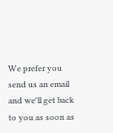We prefer you send us an email and we'll get back to you as soon as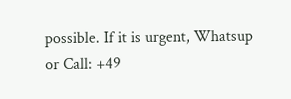possible. If it is urgent, Whatsup or Call: +49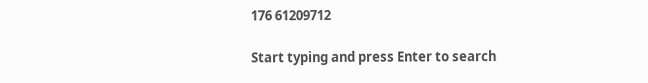176 61209712

Start typing and press Enter to search